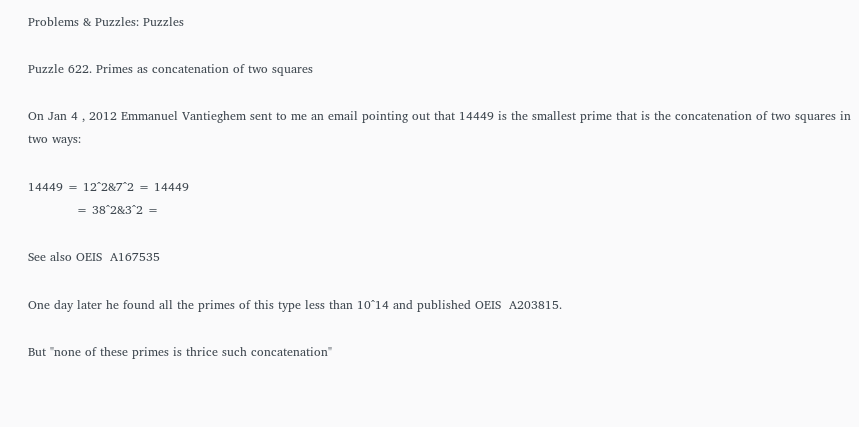Problems & Puzzles: Puzzles

Puzzle 622. Primes as concatenation of two squares

On Jan 4 , 2012 Emmanuel Vantieghem sent to me an email pointing out that 14449 is the smallest prime that is the concatenation of two squares in two ways:

14449 = 12^2&7^2 = 14449
            = 38^2&3^2 =

See also OEIS  A167535

One day later he found all the primes of this type less than 10^14 and published OEIS  A203815.

But "none of these primes is thrice such concatenation"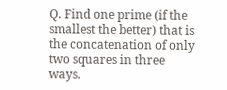Q. Find one prime (if the smallest the better) that is the concatenation of only two squares in three ways.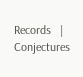Records   |  Conjectures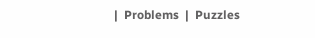|  Problems  |  Puzzles